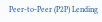Peer-to-Peer (P2P) Lending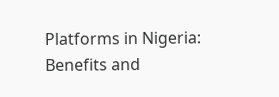Platforms in Nigeria: Benefits and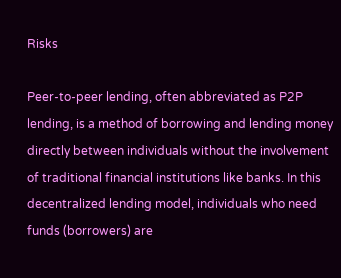Risks

Peer-to-peer lending, often abbreviated as P2P lending, is a method of borrowing and lending money directly between individuals without the involvement of traditional financial institutions like banks. In this decentralized lending model, individuals who need funds (borrowers) are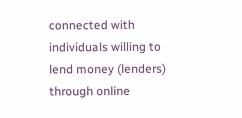connected with individuals willing to lend money (lenders) through online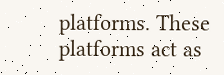platforms. These platforms act as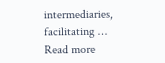intermediaries, facilitating … Read more